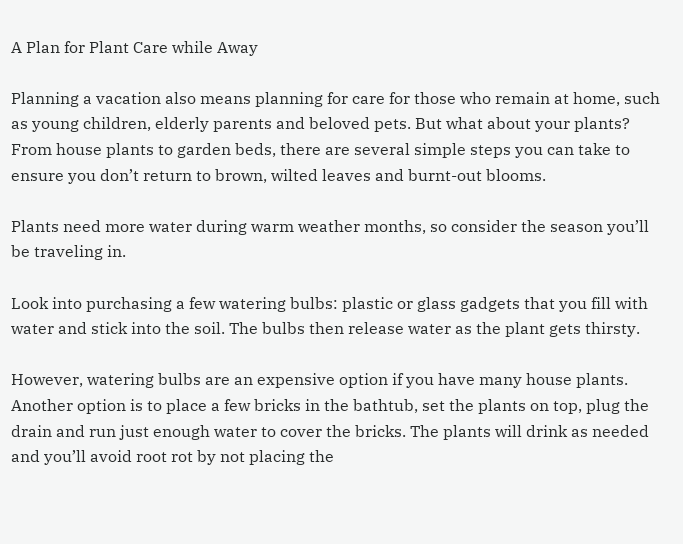A Plan for Plant Care while Away

Planning a vacation also means planning for care for those who remain at home, such as young children, elderly parents and beloved pets. But what about your plants? From house plants to garden beds, there are several simple steps you can take to ensure you don’t return to brown, wilted leaves and burnt-out blooms.

Plants need more water during warm weather months, so consider the season you’ll be traveling in.

Look into purchasing a few watering bulbs: plastic or glass gadgets that you fill with water and stick into the soil. The bulbs then release water as the plant gets thirsty.

However, watering bulbs are an expensive option if you have many house plants. Another option is to place a few bricks in the bathtub, set the plants on top, plug the drain and run just enough water to cover the bricks. The plants will drink as needed and you’ll avoid root rot by not placing the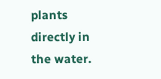plants directly in the water.